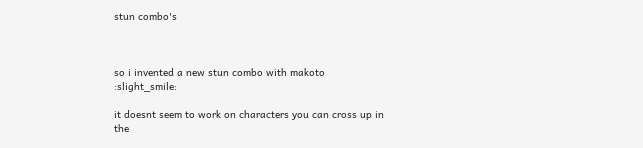stun combo's



so i invented a new stun combo with makoto :slight_smile:

it doesnt seem to work on characters you can cross up in the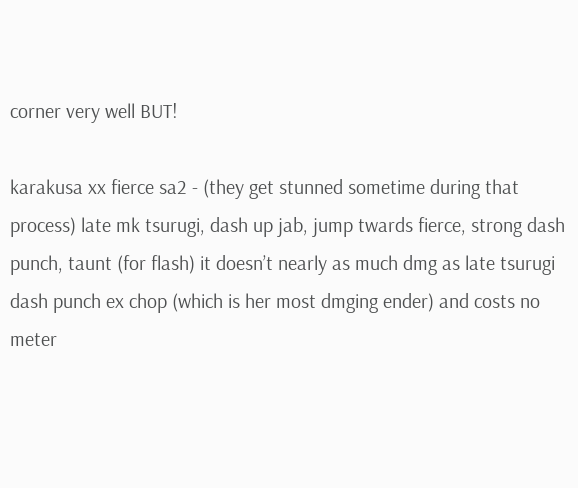corner very well BUT!

karakusa xx fierce sa2 - (they get stunned sometime during that process) late mk tsurugi, dash up jab, jump twards fierce, strong dash punch, taunt (for flash) it doesn’t nearly as much dmg as late tsurugi dash punch ex chop (which is her most dmging ender) and costs no meter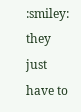:smiley: they just have to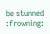be stunned :frowning: